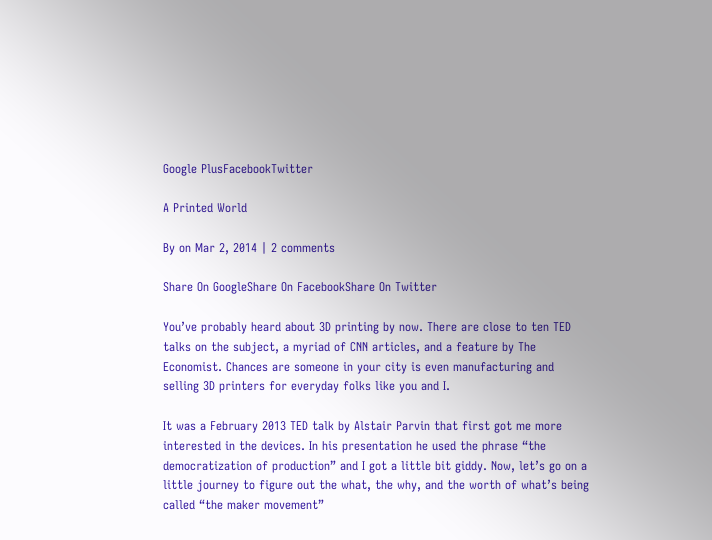Google PlusFacebookTwitter

A Printed World

By on Mar 2, 2014 | 2 comments

Share On GoogleShare On FacebookShare On Twitter

You’ve probably heard about 3D printing by now. There are close to ten TED talks on the subject, a myriad of CNN articles, and a feature by The Economist. Chances are someone in your city is even manufacturing and selling 3D printers for everyday folks like you and I.

It was a February 2013 TED talk by Alstair Parvin that first got me more interested in the devices. In his presentation he used the phrase “the democratization of production” and I got a little bit giddy. Now, let’s go on a little journey to figure out the what, the why, and the worth of what’s being called “the maker movement”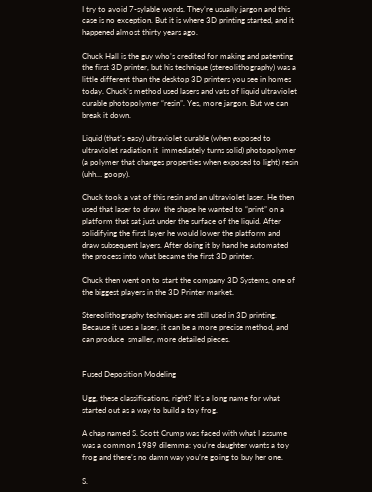I try to avoid 7-sylable words. They’re usually jargon and this case is no exception. But it is where 3D printing started, and it happened almost thirty years ago.

Chuck Hall is the guy who’s credited for making and patenting the first 3D printer, but his technique (stereolithography) was a little different than the desktop 3D printers you see in homes today. Chuck’s method used lasers and vats of liquid ultraviolet curable photopolymer “resin”. Yes, more jargon. But we can break it down.

Liquid (that’s easy) ultraviolet curable (when exposed to ultraviolet radiation it  immediately turns solid) photopolymer (a polymer that changes properties when exposed to light) resin (uhh… goopy).

Chuck took a vat of this resin and an ultraviolet laser. He then used that laser to draw  the shape he wanted to “print” on a platform that sat just under the surface of the liquid. After solidifying the first layer he would lower the platform and draw subsequent layers. After doing it by hand he automated the process into what became the first 3D printer.

Chuck then went on to start the company 3D Systems, one of the biggest players in the 3D Printer market.

Stereolithography techniques are still used in 3D printing. Because it uses a laser, it can be a more precise method, and can produce  smaller, more detailed pieces.


Fused Deposition Modeling

Ugg, these classifications, right? It’s a long name for what started out as a way to build a toy frog.

A chap named S. Scott Crump was faced with what I assume was a common 1989 dilemma: you’re daughter wants a toy frog and there’s no damn way you’re going to buy her one.

S.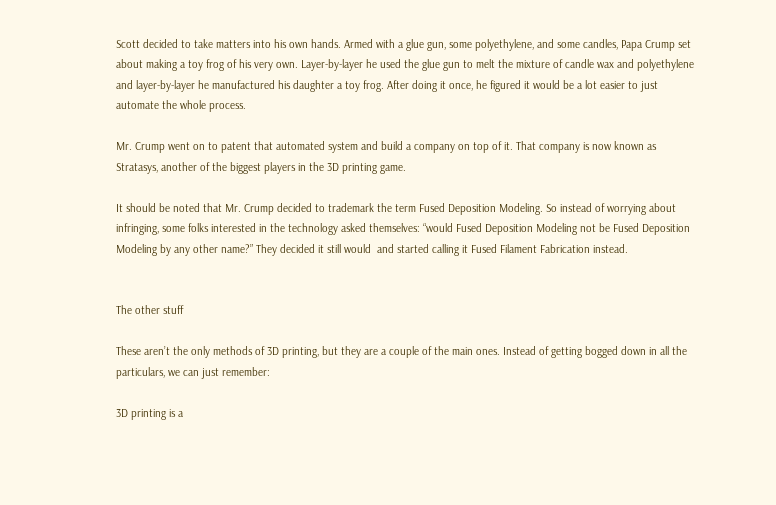Scott decided to take matters into his own hands. Armed with a glue gun, some polyethylene, and some candles, Papa Crump set about making a toy frog of his very own. Layer-by-layer he used the glue gun to melt the mixture of candle wax and polyethylene and layer-by-layer he manufactured his daughter a toy frog. After doing it once, he figured it would be a lot easier to just automate the whole process.

Mr. Crump went on to patent that automated system and build a company on top of it. That company is now known as Stratasys, another of the biggest players in the 3D printing game.

It should be noted that Mr. Crump decided to trademark the term Fused Deposition Modeling. So instead of worrying about infringing, some folks interested in the technology asked themselves: “would Fused Deposition Modeling not be Fused Deposition Modeling by any other name?” They decided it still would  and started calling it Fused Filament Fabrication instead.


The other stuff

These aren’t the only methods of 3D printing, but they are a couple of the main ones. Instead of getting bogged down in all the particulars, we can just remember:

3D printing is a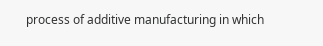process of additive manufacturing in which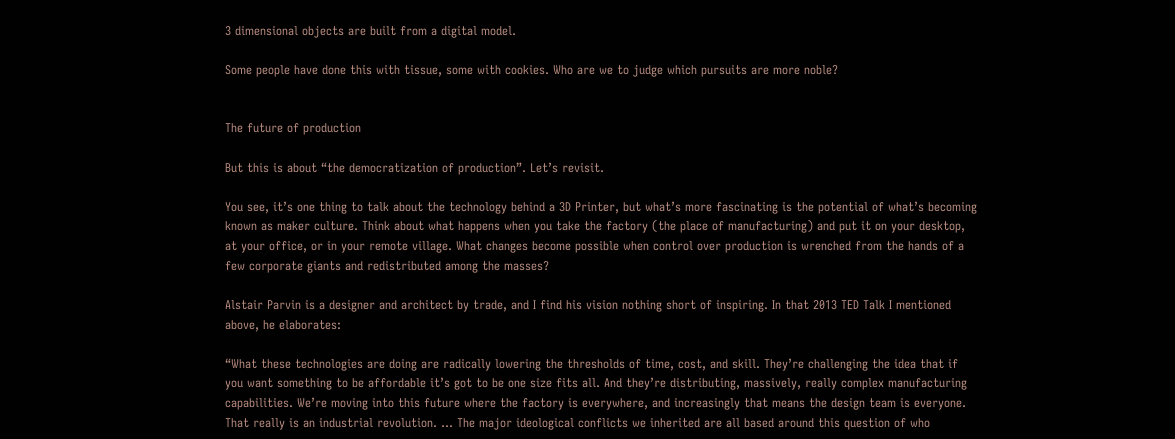3 dimensional objects are built from a digital model.

Some people have done this with tissue, some with cookies. Who are we to judge which pursuits are more noble?


The future of production

But this is about “the democratization of production”. Let’s revisit.

You see, it’s one thing to talk about the technology behind a 3D Printer, but what’s more fascinating is the potential of what’s becoming known as maker culture. Think about what happens when you take the factory (the place of manufacturing) and put it on your desktop, at your office, or in your remote village. What changes become possible when control over production is wrenched from the hands of a few corporate giants and redistributed among the masses?

Alstair Parvin is a designer and architect by trade, and I find his vision nothing short of inspiring. In that 2013 TED Talk I mentioned above, he elaborates:

“What these technologies are doing are radically lowering the thresholds of time, cost, and skill. They’re challenging the idea that if you want something to be affordable it’s got to be one size fits all. And they’re distributing, massively, really complex manufacturing capabilities. We’re moving into this future where the factory is everywhere, and increasingly that means the design team is everyone. That really is an industrial revolution. … The major ideological conflicts we inherited are all based around this question of who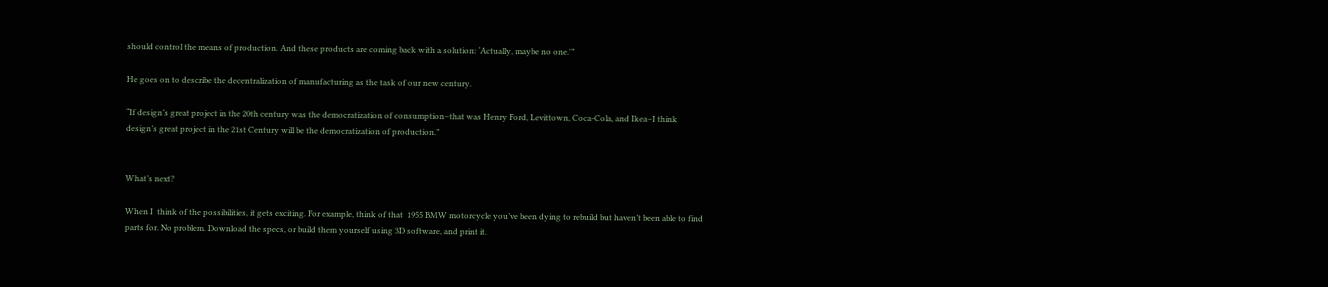should control the means of production. And these products are coming back with a solution: ‘Actually, maybe no one.'”

He goes on to describe the decentralization of manufacturing as the task of our new century.

“If design’s great project in the 20th century was the democratization of consumption–that was Henry Ford, Levittown, Coca-Cola, and Ikea–I think design’s great project in the 21st Century will be the democratization of production.”


What’s next?

When I  think of the possibilities, it gets exciting. For example, think of that  1955 BMW motorcycle you’ve been dying to rebuild but haven’t been able to find parts for. No problem. Download the specs, or build them yourself using 3D software, and print it.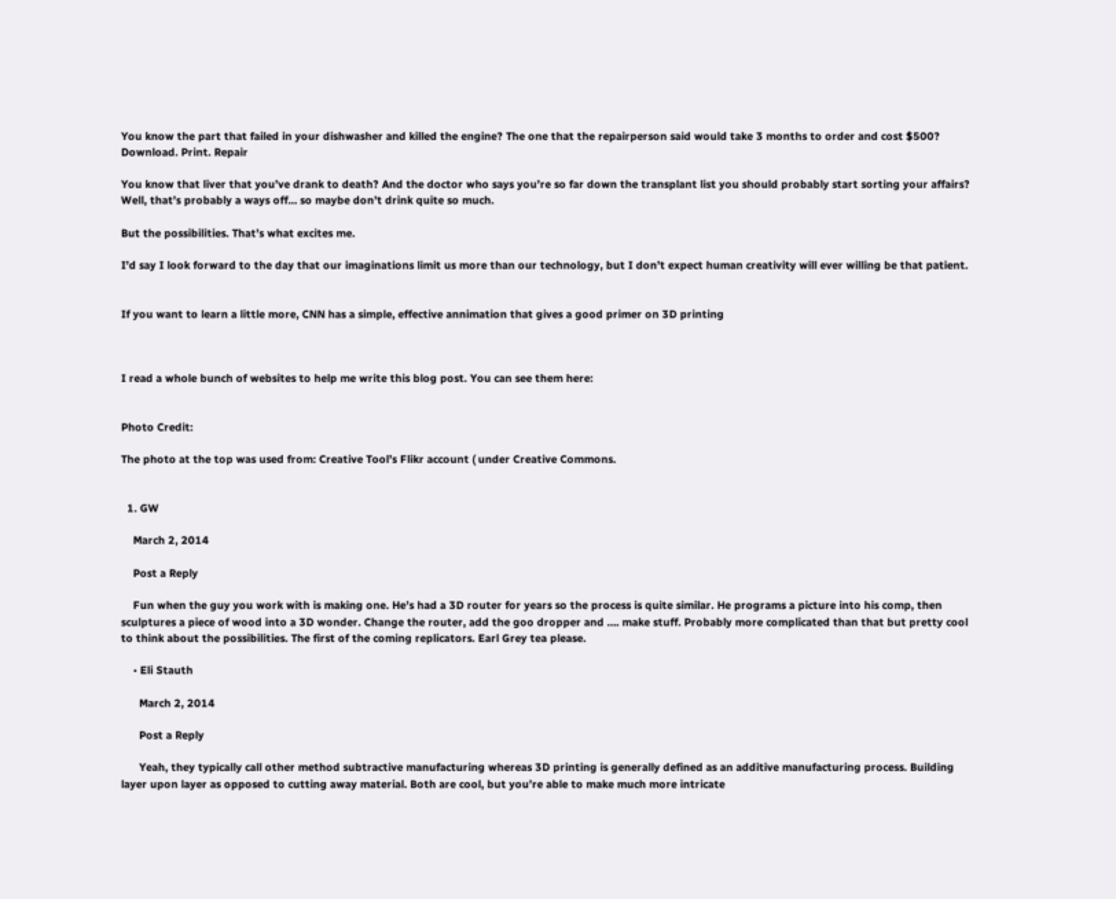You know the part that failed in your dishwasher and killed the engine? The one that the repairperson said would take 3 months to order and cost $500? Download. Print. Repair

You know that liver that you’ve drank to death? And the doctor who says you’re so far down the transplant list you should probably start sorting your affairs? Well, that’s probably a ways off… so maybe don’t drink quite so much.

But the possibilities. That’s what excites me.

I’d say I look forward to the day that our imaginations limit us more than our technology, but I don’t expect human creativity will ever willing be that patient.


If you want to learn a little more, CNN has a simple, effective annimation that gives a good primer on 3D printing



I read a whole bunch of websites to help me write this blog post. You can see them here:


Photo Credit:

The photo at the top was used from: Creative Tool’s Flikr account ( under Creative Commons.


  1. GW

    March 2, 2014

    Post a Reply

    Fun when the guy you work with is making one. He’s had a 3D router for years so the process is quite similar. He programs a picture into his comp, then sculptures a piece of wood into a 3D wonder. Change the router, add the goo dropper and …. make stuff. Probably more complicated than that but pretty cool to think about the possibilities. The first of the coming replicators. Earl Grey tea please.

    • Eli Stauth

      March 2, 2014

      Post a Reply

      Yeah, they typically call other method subtractive manufacturing whereas 3D printing is generally defined as an additive manufacturing process. Building layer upon layer as opposed to cutting away material. Both are cool, but you’re able to make much more intricate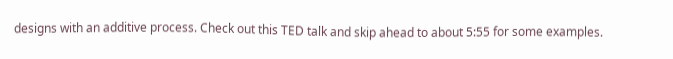designs with an additive process. Check out this TED talk and skip ahead to about 5:55 for some examples.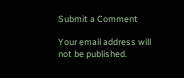Submit a Comment

Your email address will not be published.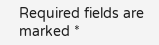Required fields are marked *